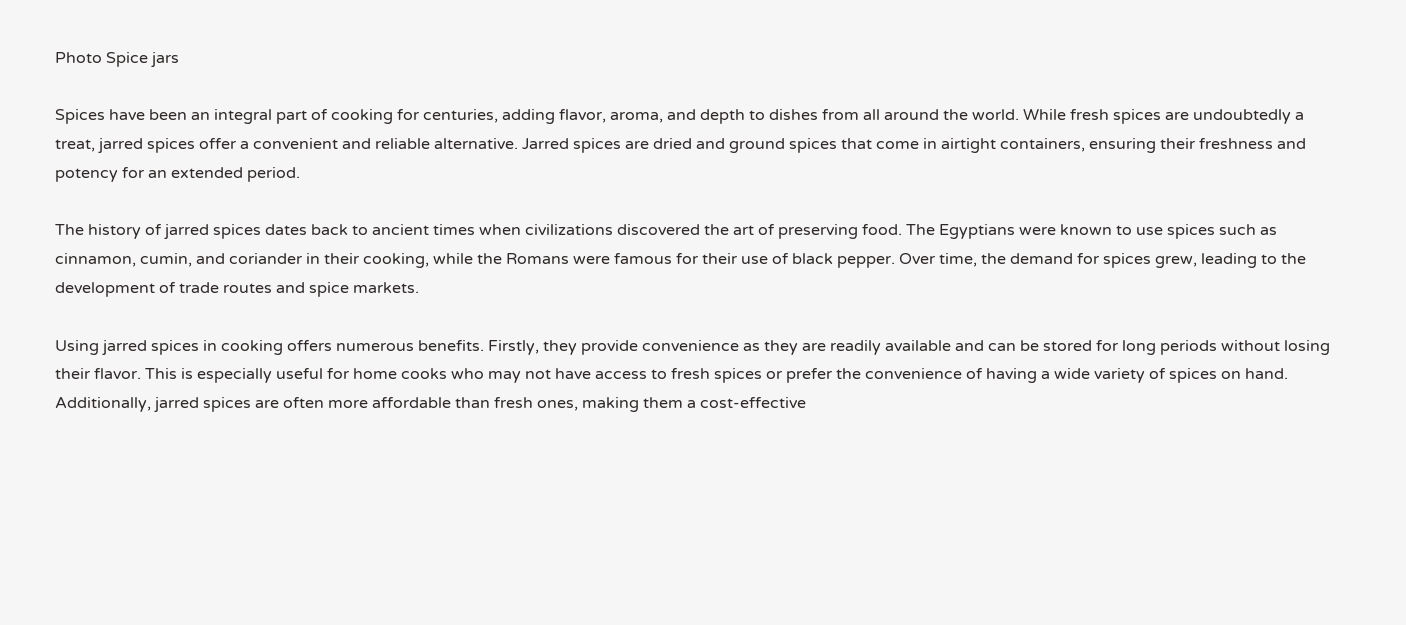Photo Spice jars

Spices have been an integral part of cooking for centuries, adding flavor, aroma, and depth to dishes from all around the world. While fresh spices are undoubtedly a treat, jarred spices offer a convenient and reliable alternative. Jarred spices are dried and ground spices that come in airtight containers, ensuring their freshness and potency for an extended period.

The history of jarred spices dates back to ancient times when civilizations discovered the art of preserving food. The Egyptians were known to use spices such as cinnamon, cumin, and coriander in their cooking, while the Romans were famous for their use of black pepper. Over time, the demand for spices grew, leading to the development of trade routes and spice markets.

Using jarred spices in cooking offers numerous benefits. Firstly, they provide convenience as they are readily available and can be stored for long periods without losing their flavor. This is especially useful for home cooks who may not have access to fresh spices or prefer the convenience of having a wide variety of spices on hand. Additionally, jarred spices are often more affordable than fresh ones, making them a cost-effective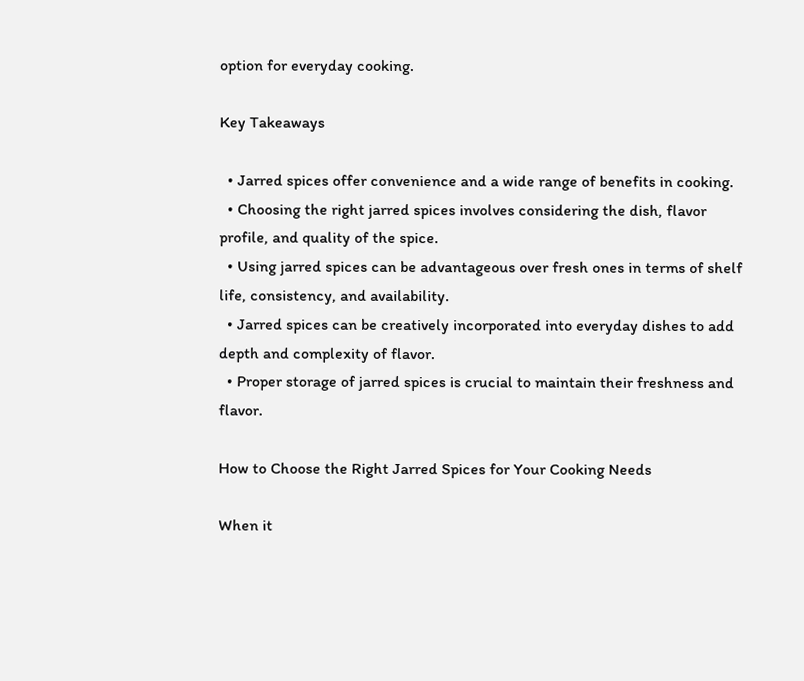option for everyday cooking.

Key Takeaways

  • Jarred spices offer convenience and a wide range of benefits in cooking.
  • Choosing the right jarred spices involves considering the dish, flavor profile, and quality of the spice.
  • Using jarred spices can be advantageous over fresh ones in terms of shelf life, consistency, and availability.
  • Jarred spices can be creatively incorporated into everyday dishes to add depth and complexity of flavor.
  • Proper storage of jarred spices is crucial to maintain their freshness and flavor.

How to Choose the Right Jarred Spices for Your Cooking Needs

When it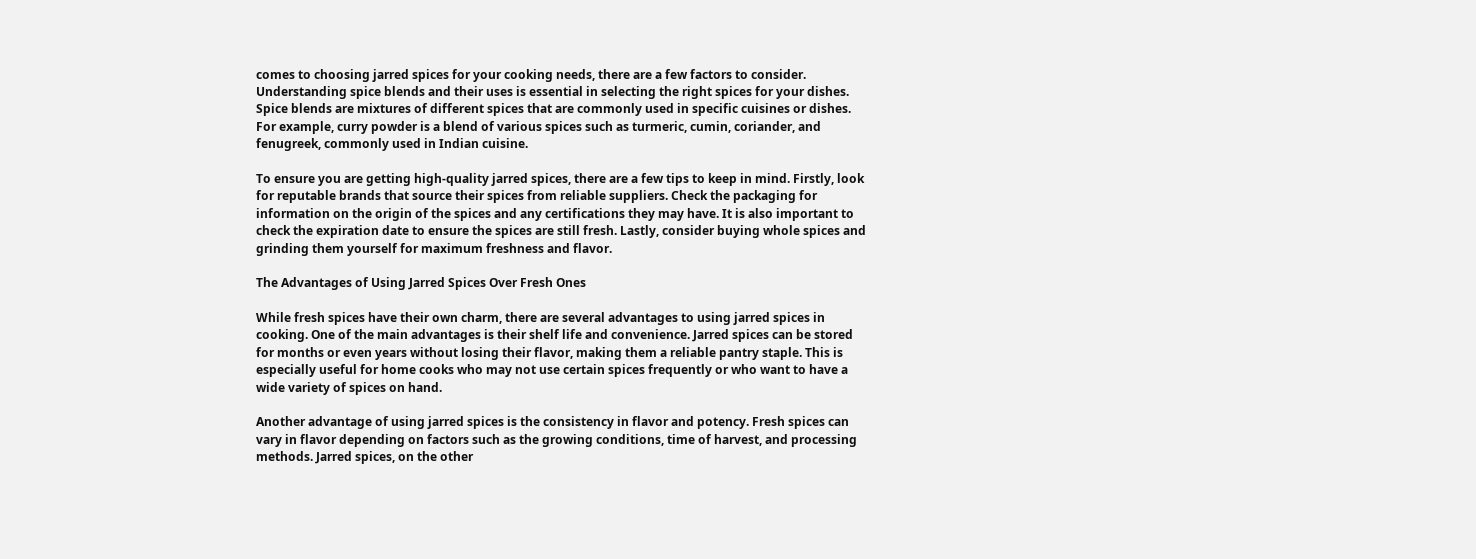comes to choosing jarred spices for your cooking needs, there are a few factors to consider. Understanding spice blends and their uses is essential in selecting the right spices for your dishes. Spice blends are mixtures of different spices that are commonly used in specific cuisines or dishes. For example, curry powder is a blend of various spices such as turmeric, cumin, coriander, and fenugreek, commonly used in Indian cuisine.

To ensure you are getting high-quality jarred spices, there are a few tips to keep in mind. Firstly, look for reputable brands that source their spices from reliable suppliers. Check the packaging for information on the origin of the spices and any certifications they may have. It is also important to check the expiration date to ensure the spices are still fresh. Lastly, consider buying whole spices and grinding them yourself for maximum freshness and flavor.

The Advantages of Using Jarred Spices Over Fresh Ones

While fresh spices have their own charm, there are several advantages to using jarred spices in cooking. One of the main advantages is their shelf life and convenience. Jarred spices can be stored for months or even years without losing their flavor, making them a reliable pantry staple. This is especially useful for home cooks who may not use certain spices frequently or who want to have a wide variety of spices on hand.

Another advantage of using jarred spices is the consistency in flavor and potency. Fresh spices can vary in flavor depending on factors such as the growing conditions, time of harvest, and processing methods. Jarred spices, on the other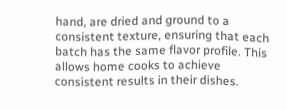hand, are dried and ground to a consistent texture, ensuring that each batch has the same flavor profile. This allows home cooks to achieve consistent results in their dishes.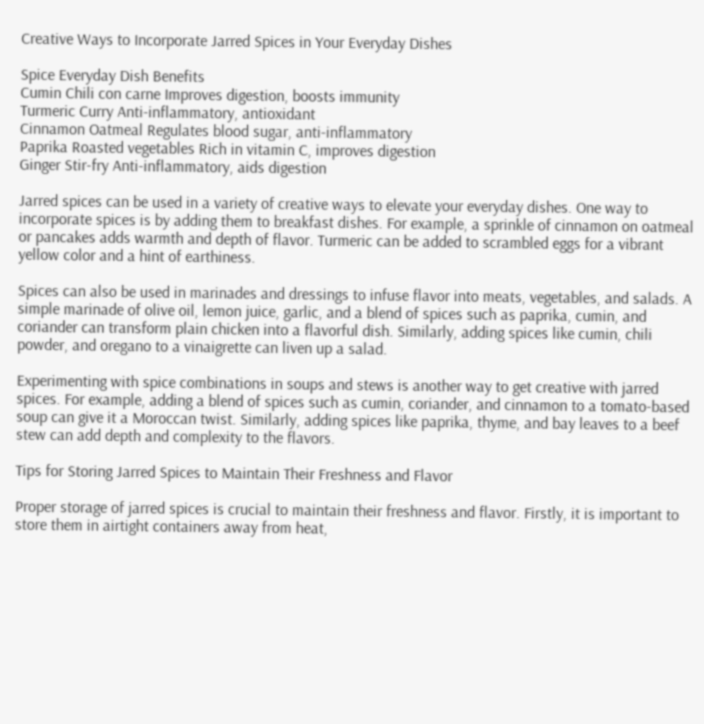Creative Ways to Incorporate Jarred Spices in Your Everyday Dishes

Spice Everyday Dish Benefits
Cumin Chili con carne Improves digestion, boosts immunity
Turmeric Curry Anti-inflammatory, antioxidant
Cinnamon Oatmeal Regulates blood sugar, anti-inflammatory
Paprika Roasted vegetables Rich in vitamin C, improves digestion
Ginger Stir-fry Anti-inflammatory, aids digestion

Jarred spices can be used in a variety of creative ways to elevate your everyday dishes. One way to incorporate spices is by adding them to breakfast dishes. For example, a sprinkle of cinnamon on oatmeal or pancakes adds warmth and depth of flavor. Turmeric can be added to scrambled eggs for a vibrant yellow color and a hint of earthiness.

Spices can also be used in marinades and dressings to infuse flavor into meats, vegetables, and salads. A simple marinade of olive oil, lemon juice, garlic, and a blend of spices such as paprika, cumin, and coriander can transform plain chicken into a flavorful dish. Similarly, adding spices like cumin, chili powder, and oregano to a vinaigrette can liven up a salad.

Experimenting with spice combinations in soups and stews is another way to get creative with jarred spices. For example, adding a blend of spices such as cumin, coriander, and cinnamon to a tomato-based soup can give it a Moroccan twist. Similarly, adding spices like paprika, thyme, and bay leaves to a beef stew can add depth and complexity to the flavors.

Tips for Storing Jarred Spices to Maintain Their Freshness and Flavor

Proper storage of jarred spices is crucial to maintain their freshness and flavor. Firstly, it is important to store them in airtight containers away from heat,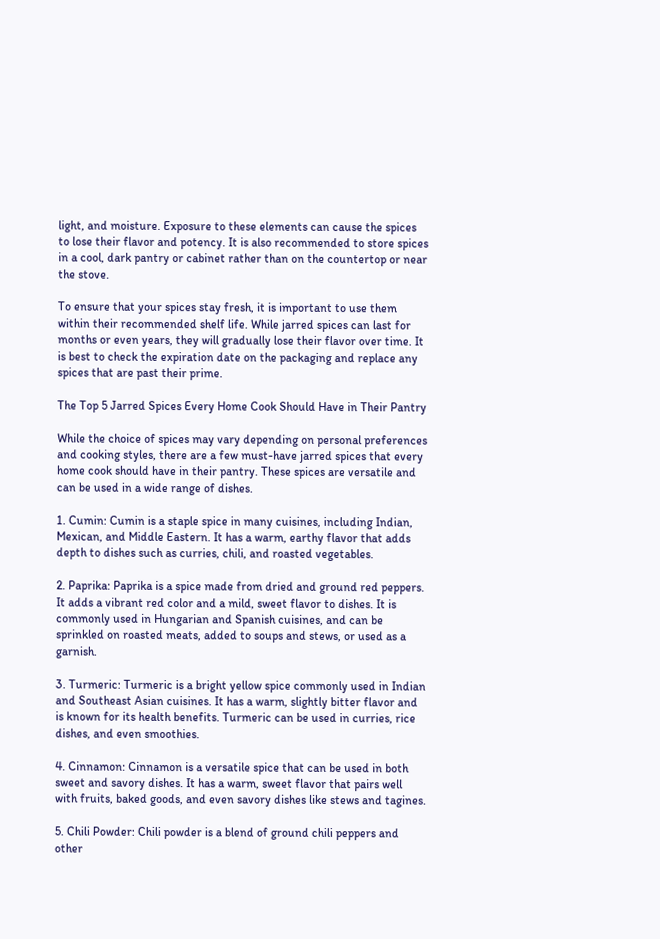light, and moisture. Exposure to these elements can cause the spices to lose their flavor and potency. It is also recommended to store spices in a cool, dark pantry or cabinet rather than on the countertop or near the stove.

To ensure that your spices stay fresh, it is important to use them within their recommended shelf life. While jarred spices can last for months or even years, they will gradually lose their flavor over time. It is best to check the expiration date on the packaging and replace any spices that are past their prime.

The Top 5 Jarred Spices Every Home Cook Should Have in Their Pantry

While the choice of spices may vary depending on personal preferences and cooking styles, there are a few must-have jarred spices that every home cook should have in their pantry. These spices are versatile and can be used in a wide range of dishes.

1. Cumin: Cumin is a staple spice in many cuisines, including Indian, Mexican, and Middle Eastern. It has a warm, earthy flavor that adds depth to dishes such as curries, chili, and roasted vegetables.

2. Paprika: Paprika is a spice made from dried and ground red peppers. It adds a vibrant red color and a mild, sweet flavor to dishes. It is commonly used in Hungarian and Spanish cuisines, and can be sprinkled on roasted meats, added to soups and stews, or used as a garnish.

3. Turmeric: Turmeric is a bright yellow spice commonly used in Indian and Southeast Asian cuisines. It has a warm, slightly bitter flavor and is known for its health benefits. Turmeric can be used in curries, rice dishes, and even smoothies.

4. Cinnamon: Cinnamon is a versatile spice that can be used in both sweet and savory dishes. It has a warm, sweet flavor that pairs well with fruits, baked goods, and even savory dishes like stews and tagines.

5. Chili Powder: Chili powder is a blend of ground chili peppers and other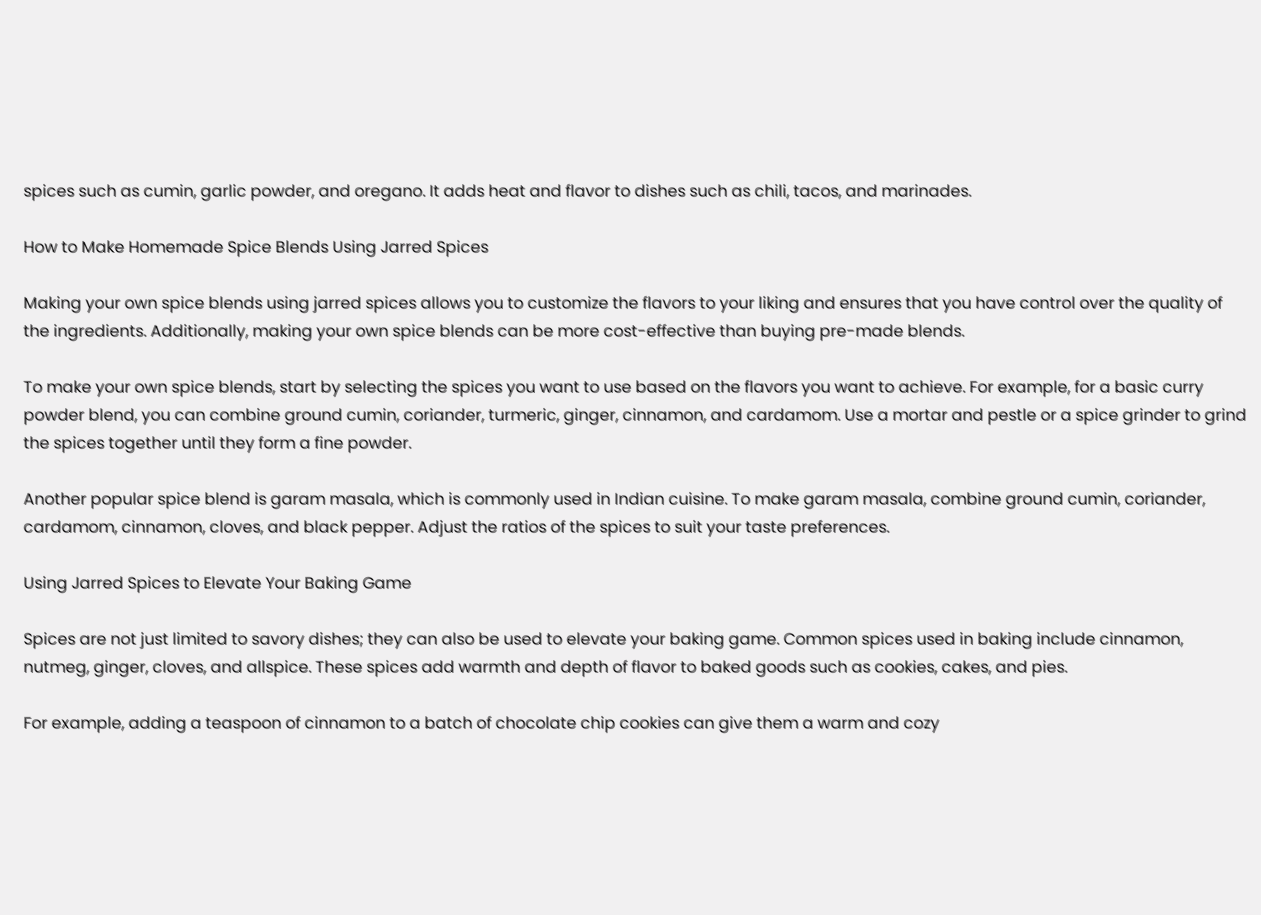spices such as cumin, garlic powder, and oregano. It adds heat and flavor to dishes such as chili, tacos, and marinades.

How to Make Homemade Spice Blends Using Jarred Spices

Making your own spice blends using jarred spices allows you to customize the flavors to your liking and ensures that you have control over the quality of the ingredients. Additionally, making your own spice blends can be more cost-effective than buying pre-made blends.

To make your own spice blends, start by selecting the spices you want to use based on the flavors you want to achieve. For example, for a basic curry powder blend, you can combine ground cumin, coriander, turmeric, ginger, cinnamon, and cardamom. Use a mortar and pestle or a spice grinder to grind the spices together until they form a fine powder.

Another popular spice blend is garam masala, which is commonly used in Indian cuisine. To make garam masala, combine ground cumin, coriander, cardamom, cinnamon, cloves, and black pepper. Adjust the ratios of the spices to suit your taste preferences.

Using Jarred Spices to Elevate Your Baking Game

Spices are not just limited to savory dishes; they can also be used to elevate your baking game. Common spices used in baking include cinnamon, nutmeg, ginger, cloves, and allspice. These spices add warmth and depth of flavor to baked goods such as cookies, cakes, and pies.

For example, adding a teaspoon of cinnamon to a batch of chocolate chip cookies can give them a warm and cozy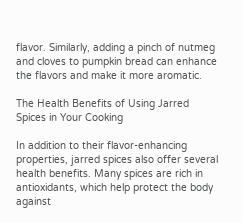flavor. Similarly, adding a pinch of nutmeg and cloves to pumpkin bread can enhance the flavors and make it more aromatic.

The Health Benefits of Using Jarred Spices in Your Cooking

In addition to their flavor-enhancing properties, jarred spices also offer several health benefits. Many spices are rich in antioxidants, which help protect the body against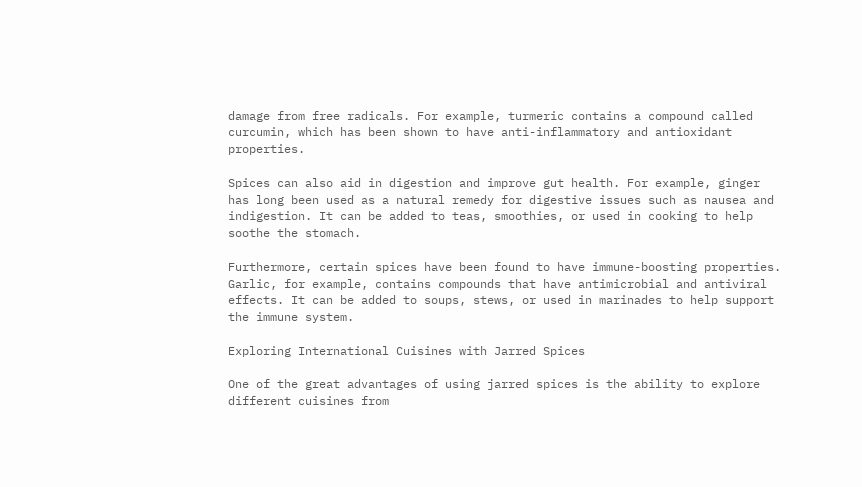damage from free radicals. For example, turmeric contains a compound called curcumin, which has been shown to have anti-inflammatory and antioxidant properties.

Spices can also aid in digestion and improve gut health. For example, ginger has long been used as a natural remedy for digestive issues such as nausea and indigestion. It can be added to teas, smoothies, or used in cooking to help soothe the stomach.

Furthermore, certain spices have been found to have immune-boosting properties. Garlic, for example, contains compounds that have antimicrobial and antiviral effects. It can be added to soups, stews, or used in marinades to help support the immune system.

Exploring International Cuisines with Jarred Spices

One of the great advantages of using jarred spices is the ability to explore different cuisines from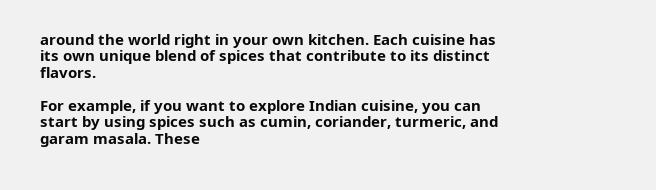around the world right in your own kitchen. Each cuisine has its own unique blend of spices that contribute to its distinct flavors.

For example, if you want to explore Indian cuisine, you can start by using spices such as cumin, coriander, turmeric, and garam masala. These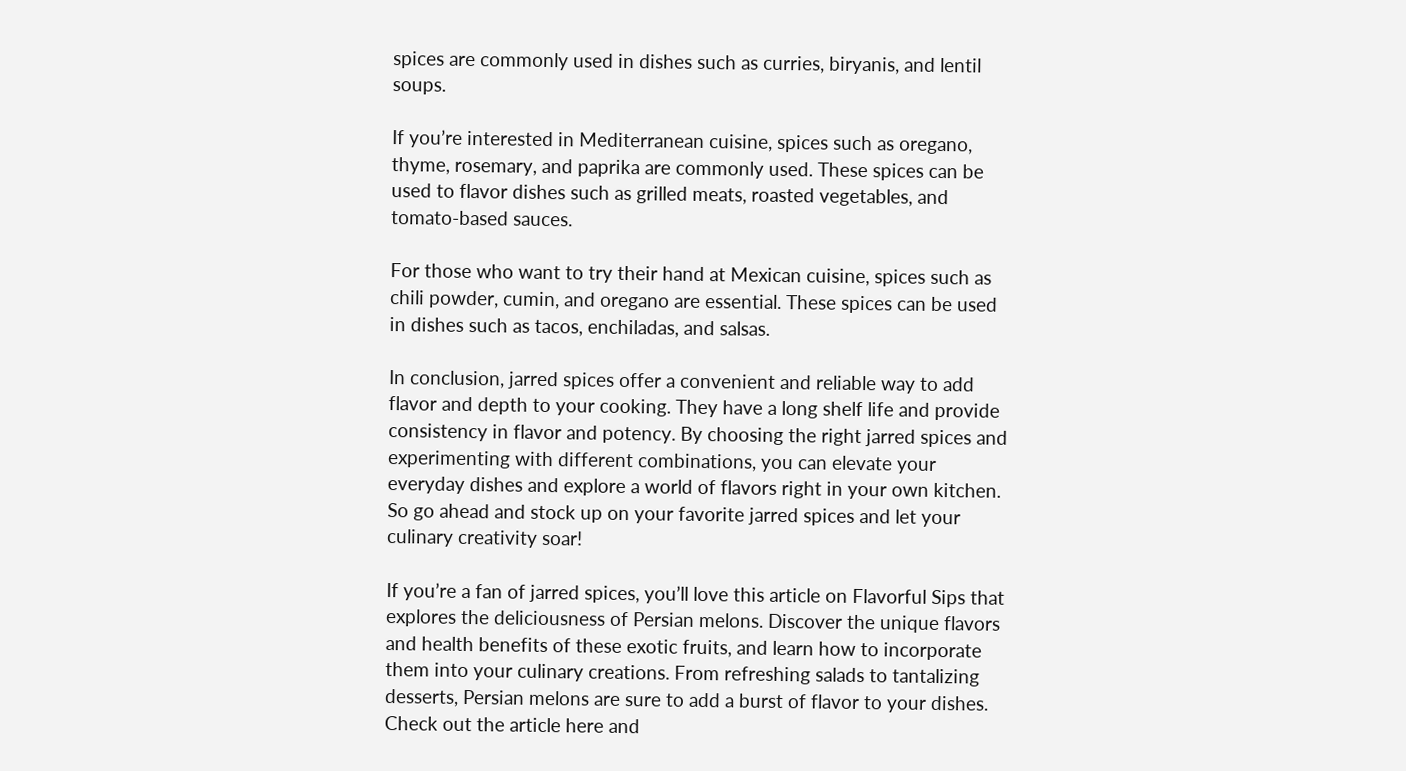spices are commonly used in dishes such as curries, biryanis, and lentil soups.

If you’re interested in Mediterranean cuisine, spices such as oregano, thyme, rosemary, and paprika are commonly used. These spices can be used to flavor dishes such as grilled meats, roasted vegetables, and tomato-based sauces.

For those who want to try their hand at Mexican cuisine, spices such as chili powder, cumin, and oregano are essential. These spices can be used in dishes such as tacos, enchiladas, and salsas.

In conclusion, jarred spices offer a convenient and reliable way to add flavor and depth to your cooking. They have a long shelf life and provide consistency in flavor and potency. By choosing the right jarred spices and experimenting with different combinations, you can elevate your everyday dishes and explore a world of flavors right in your own kitchen. So go ahead and stock up on your favorite jarred spices and let your culinary creativity soar!

If you’re a fan of jarred spices, you’ll love this article on Flavorful Sips that explores the deliciousness of Persian melons. Discover the unique flavors and health benefits of these exotic fruits, and learn how to incorporate them into your culinary creations. From refreshing salads to tantalizing desserts, Persian melons are sure to add a burst of flavor to your dishes. Check out the article here and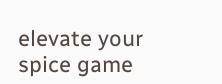elevate your spice game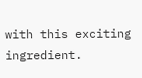with this exciting ingredient.